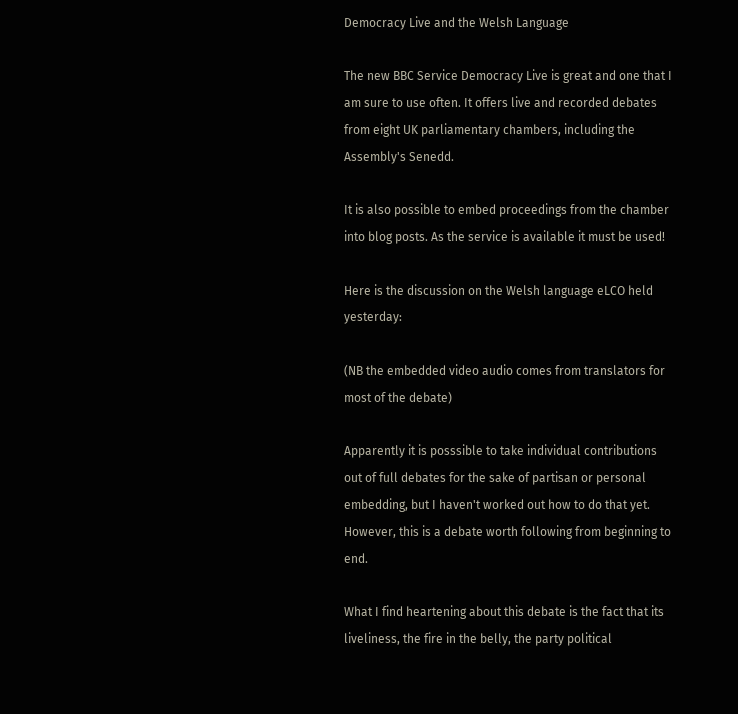Democracy Live and the Welsh Language

The new BBC Service Democracy Live is great and one that I am sure to use often. It offers live and recorded debates from eight UK parliamentary chambers, including the Assembly's Senedd.

It is also possible to embed proceedings from the chamber into blog posts. As the service is available it must be used!

Here is the discussion on the Welsh language eLCO held yesterday:

(NB the embedded video audio comes from translators for most of the debate)

Apparently it is posssible to take individual contributions out of full debates for the sake of partisan or personal embedding, but I haven't worked out how to do that yet. However, this is a debate worth following from beginning to end.

What I find heartening about this debate is the fact that its liveliness, the fire in the belly, the party political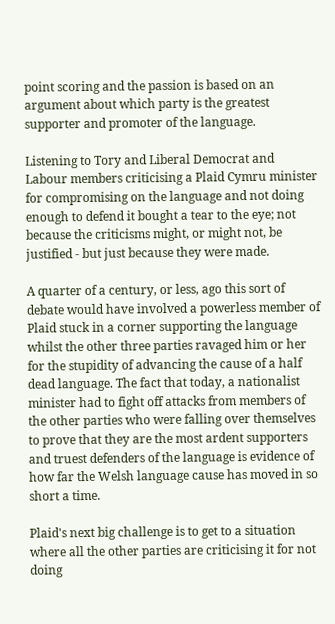point scoring and the passion is based on an argument about which party is the greatest supporter and promoter of the language.

Listening to Tory and Liberal Democrat and Labour members criticising a Plaid Cymru minister for compromising on the language and not doing enough to defend it bought a tear to the eye; not because the criticisms might, or might not, be justified - but just because they were made.

A quarter of a century, or less, ago this sort of debate would have involved a powerless member of Plaid stuck in a corner supporting the language whilst the other three parties ravaged him or her for the stupidity of advancing the cause of a half dead language. The fact that today, a nationalist minister had to fight off attacks from members of the other parties who were falling over themselves to prove that they are the most ardent supporters and truest defenders of the language is evidence of how far the Welsh language cause has moved in so short a time.

Plaid's next big challenge is to get to a situation where all the other parties are criticising it for not doing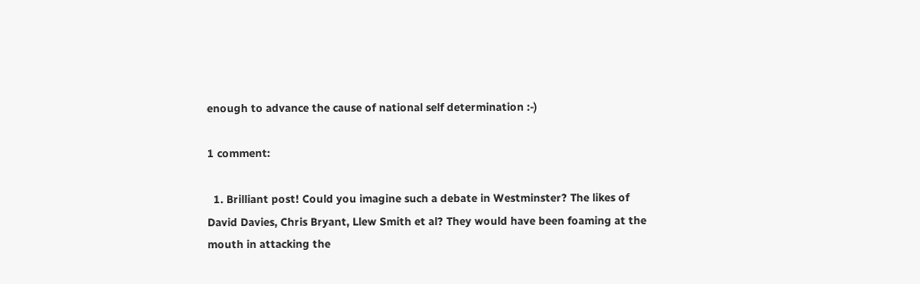enough to advance the cause of national self determination :-)

1 comment:

  1. Brilliant post! Could you imagine such a debate in Westminster? The likes of David Davies, Chris Bryant, Llew Smith et al? They would have been foaming at the mouth in attacking the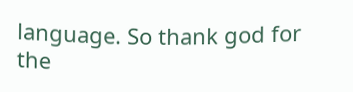language. So thank god for the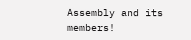Assembly and its members!